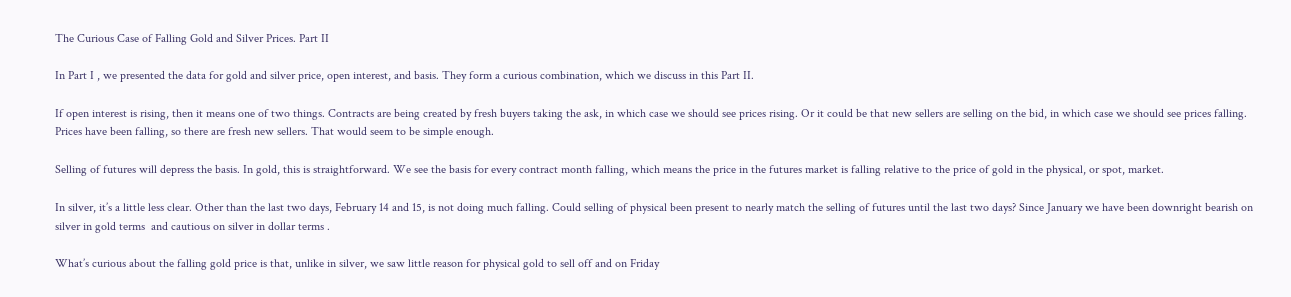The Curious Case of Falling Gold and Silver Prices. Part II

In Part I , we presented the data for gold and silver price, open interest, and basis. They form a curious combination, which we discuss in this Part II.

If open interest is rising, then it means one of two things. Contracts are being created by fresh buyers taking the ask, in which case we should see prices rising. Or it could be that new sellers are selling on the bid, in which case we should see prices falling. Prices have been falling, so there are fresh new sellers. That would seem to be simple enough.

Selling of futures will depress the basis. In gold, this is straightforward. We see the basis for every contract month falling, which means the price in the futures market is falling relative to the price of gold in the physical, or spot, market.

In silver, it’s a little less clear. Other than the last two days, February 14 and 15, is not doing much falling. Could selling of physical been present to nearly match the selling of futures until the last two days? Since January we have been downright bearish on silver in gold terms  and cautious on silver in dollar terms .

What’s curious about the falling gold price is that, unlike in silver, we saw little reason for physical gold to sell off and on Friday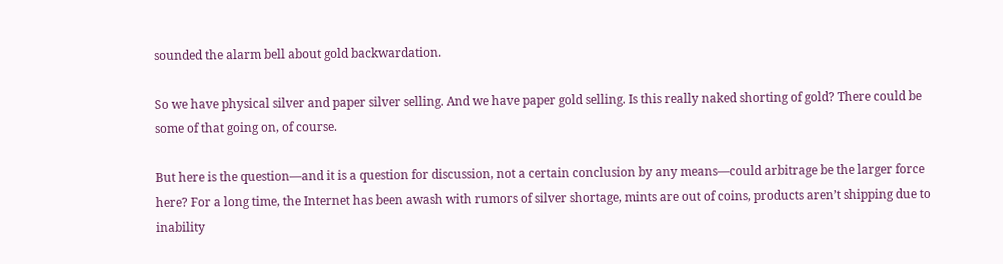sounded the alarm bell about gold backwardation.

So we have physical silver and paper silver selling. And we have paper gold selling. Is this really naked shorting of gold? There could be some of that going on, of course.

But here is the question—and it is a question for discussion, not a certain conclusion by any means—could arbitrage be the larger force here? For a long time, the Internet has been awash with rumors of silver shortage, mints are out of coins, products aren’t shipping due to inability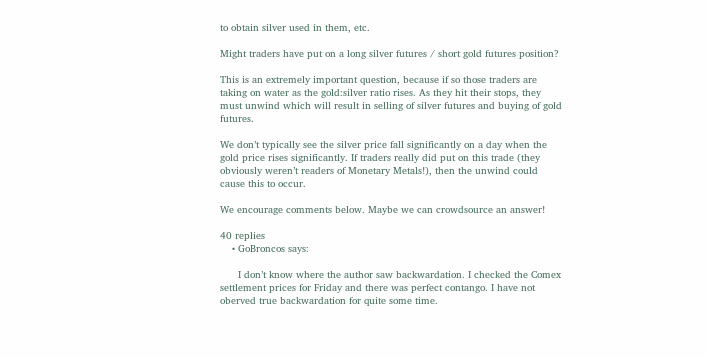to obtain silver used in them, etc.

Might traders have put on a long silver futures / short gold futures position?

This is an extremely important question, because if so those traders are taking on water as the gold:silver ratio rises. As they hit their stops, they must unwind which will result in selling of silver futures and buying of gold futures.

We don’t typically see the silver price fall significantly on a day when the gold price rises significantly. If traders really did put on this trade (they obviously weren’t readers of Monetary Metals!), then the unwind could cause this to occur.

We encourage comments below. Maybe we can crowdsource an answer!

40 replies
    • GoBroncos says:

      I don’t know where the author saw backwardation. I checked the Comex settlement prices for Friday and there was perfect contango. I have not oberved true backwardation for quite some time.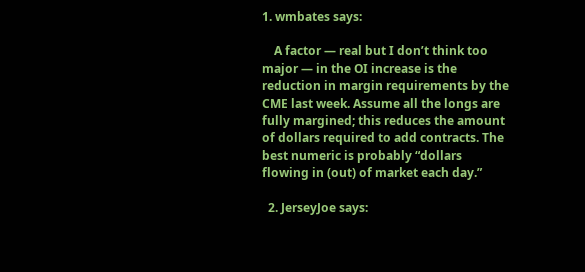1. wmbates says:

    A factor — real but I don’t think too major — in the OI increase is the reduction in margin requirements by the CME last week. Assume all the longs are fully margined; this reduces the amount of dollars required to add contracts. The best numeric is probably “dollars flowing in (out) of market each day.”

  2. JerseyJoe says: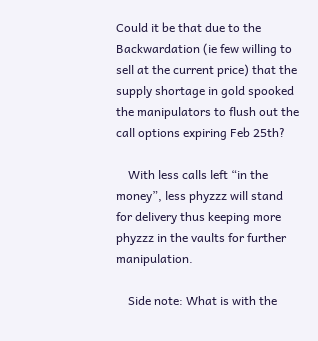Could it be that due to the Backwardation (ie few willing to sell at the current price) that the supply shortage in gold spooked the manipulators to flush out the call options expiring Feb 25th?

    With less calls left “in the money”, less phyzzz will stand for delivery thus keeping more phyzzz in the vaults for further manipulation.

    Side note: What is with the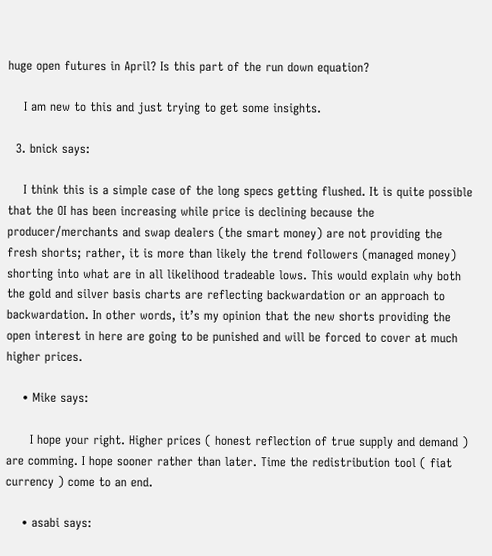huge open futures in April? Is this part of the run down equation?

    I am new to this and just trying to get some insights.

  3. bnick says:

    I think this is a simple case of the long specs getting flushed. It is quite possible that the OI has been increasing while price is declining because the producer/merchants and swap dealers (the smart money) are not providing the fresh shorts; rather, it is more than likely the trend followers (managed money) shorting into what are in all likelihood tradeable lows. This would explain why both the gold and silver basis charts are reflecting backwardation or an approach to backwardation. In other words, it’s my opinion that the new shorts providing the open interest in here are going to be punished and will be forced to cover at much higher prices.

    • Mike says:

      I hope your right. Higher prices ( honest reflection of true supply and demand ) are comming. I hope sooner rather than later. Time the redistribution tool ( fiat currency ) come to an end.

    • asabi says: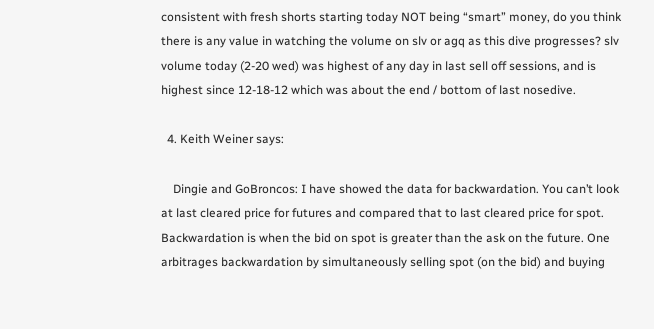consistent with fresh shorts starting today NOT being “smart” money, do you think there is any value in watching the volume on slv or agq as this dive progresses? slv volume today (2-20 wed) was highest of any day in last sell off sessions, and is highest since 12-18-12 which was about the end / bottom of last nosedive.

  4. Keith Weiner says:

    Dingie and GoBroncos: I have showed the data for backwardation. You can’t look at last cleared price for futures and compared that to last cleared price for spot. Backwardation is when the bid on spot is greater than the ask on the future. One arbitrages backwardation by simultaneously selling spot (on the bid) and buying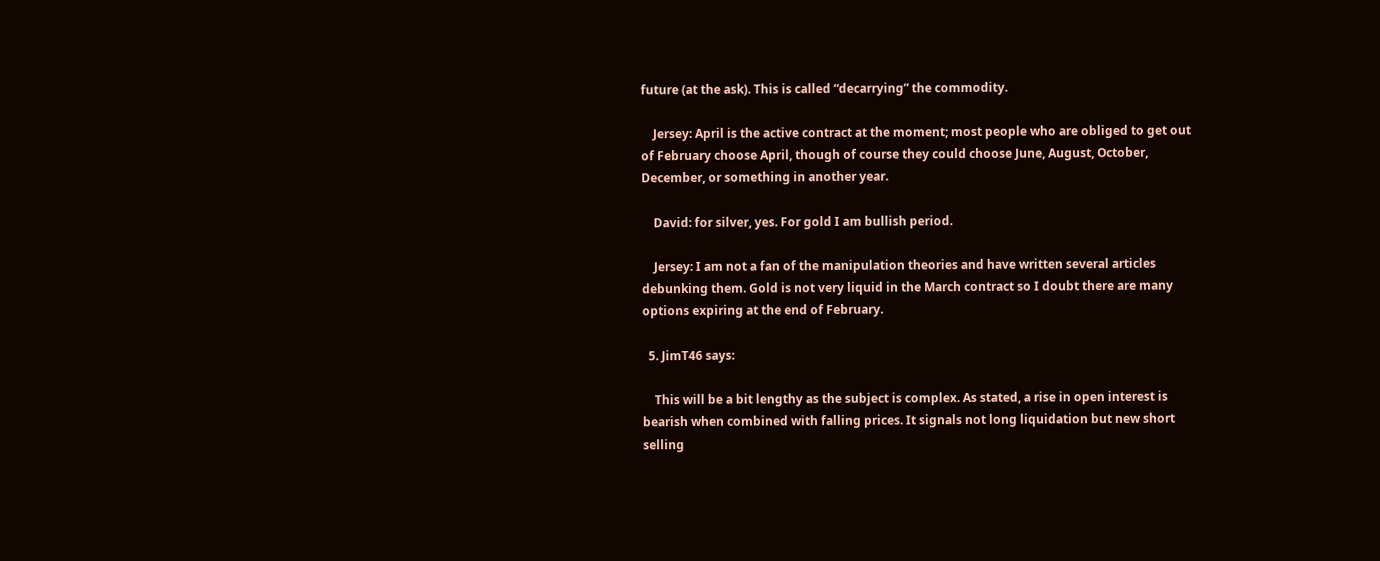future (at the ask). This is called “decarrying” the commodity.

    Jersey: April is the active contract at the moment; most people who are obliged to get out of February choose April, though of course they could choose June, August, October, December, or something in another year.

    David: for silver, yes. For gold I am bullish period.

    Jersey: I am not a fan of the manipulation theories and have written several articles debunking them. Gold is not very liquid in the March contract so I doubt there are many options expiring at the end of February.

  5. JimT46 says:

    This will be a bit lengthy as the subject is complex. As stated, a rise in open interest is bearish when combined with falling prices. It signals not long liquidation but new short selling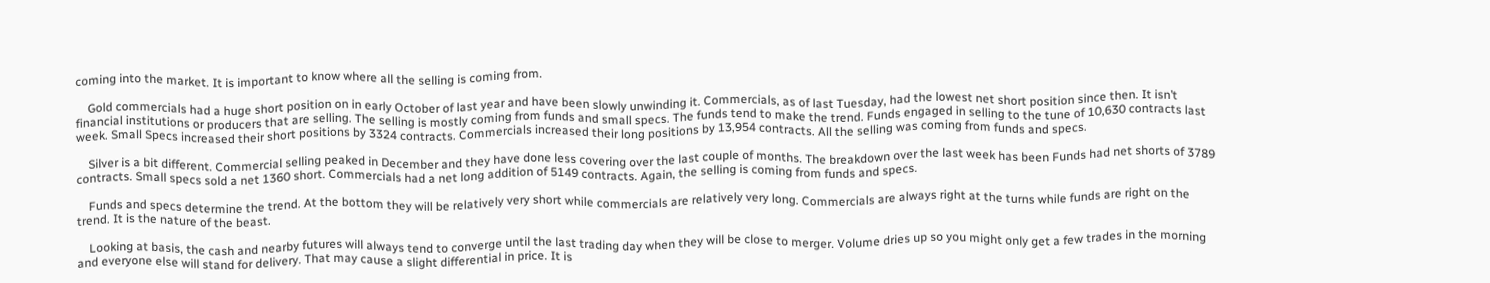coming into the market. It is important to know where all the selling is coming from.

    Gold commercials had a huge short position on in early October of last year and have been slowly unwinding it. Commercials, as of last Tuesday, had the lowest net short position since then. It isn’t financial institutions or producers that are selling. The selling is mostly coming from funds and small specs. The funds tend to make the trend. Funds engaged in selling to the tune of 10,630 contracts last week. Small Specs increased their short positions by 3324 contracts. Commercials increased their long positions by 13,954 contracts. All the selling was coming from funds and specs.

    Silver is a bit different. Commercial selling peaked in December and they have done less covering over the last couple of months. The breakdown over the last week has been Funds had net shorts of 3789 contracts. Small specs sold a net 1360 short. Commercials had a net long addition of 5149 contracts. Again, the selling is coming from funds and specs.

    Funds and specs determine the trend. At the bottom they will be relatively very short while commercials are relatively very long. Commercials are always right at the turns while funds are right on the trend. It is the nature of the beast.

    Looking at basis, the cash and nearby futures will always tend to converge until the last trading day when they will be close to merger. Volume dries up so you might only get a few trades in the morning and everyone else will stand for delivery. That may cause a slight differential in price. It is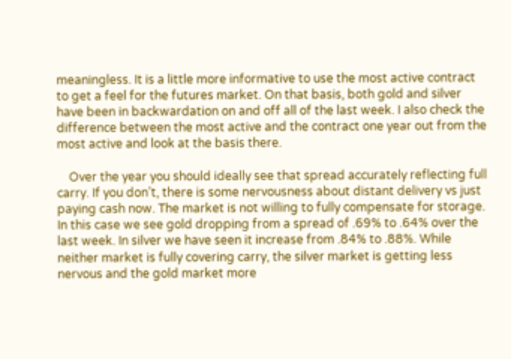meaningless. It is a little more informative to use the most active contract to get a feel for the futures market. On that basis, both gold and silver have been in backwardation on and off all of the last week. I also check the difference between the most active and the contract one year out from the most active and look at the basis there.

    Over the year you should ideally see that spread accurately reflecting full carry. If you don’t, there is some nervousness about distant delivery vs just paying cash now. The market is not willing to fully compensate for storage. In this case we see gold dropping from a spread of .69% to .64% over the last week. In silver we have seen it increase from .84% to .88%. While neither market is fully covering carry, the silver market is getting less nervous and the gold market more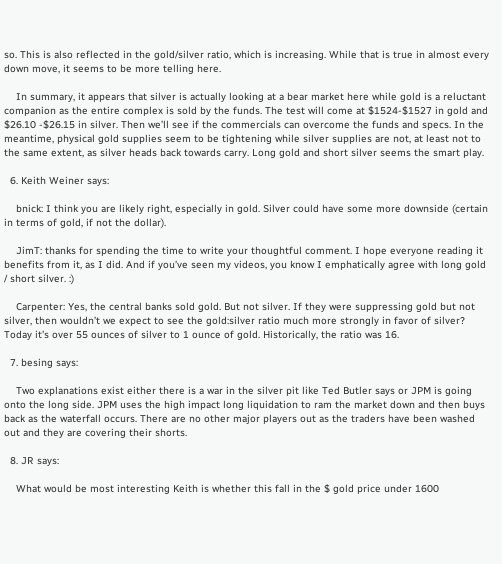so. This is also reflected in the gold/silver ratio, which is increasing. While that is true in almost every down move, it seems to be more telling here.

    In summary, it appears that silver is actually looking at a bear market here while gold is a reluctant companion as the entire complex is sold by the funds. The test will come at $1524-$1527 in gold and $26.10 -$26.15 in silver. Then we’ll see if the commercials can overcome the funds and specs. In the meantime, physical gold supplies seem to be tightening while silver supplies are not, at least not to the same extent, as silver heads back towards carry. Long gold and short silver seems the smart play.

  6. Keith Weiner says:

    bnick: I think you are likely right, especially in gold. Silver could have some more downside (certain in terms of gold, if not the dollar).

    JimT: thanks for spending the time to write your thoughtful comment. I hope everyone reading it benefits from it, as I did. And if you’ve seen my videos, you know I emphatically agree with long gold / short silver. :)

    Carpenter: Yes, the central banks sold gold. But not silver. If they were suppressing gold but not silver, then wouldn’t we expect to see the gold:silver ratio much more strongly in favor of silver? Today it’s over 55 ounces of silver to 1 ounce of gold. Historically, the ratio was 16.

  7. besing says:

    Two explanations exist either there is a war in the silver pit like Ted Butler says or JPM is going onto the long side. JPM uses the high impact long liquidation to ram the market down and then buys back as the waterfall occurs. There are no other major players out as the traders have been washed out and they are covering their shorts.

  8. JR says:

    What would be most interesting Keith is whether this fall in the $ gold price under 1600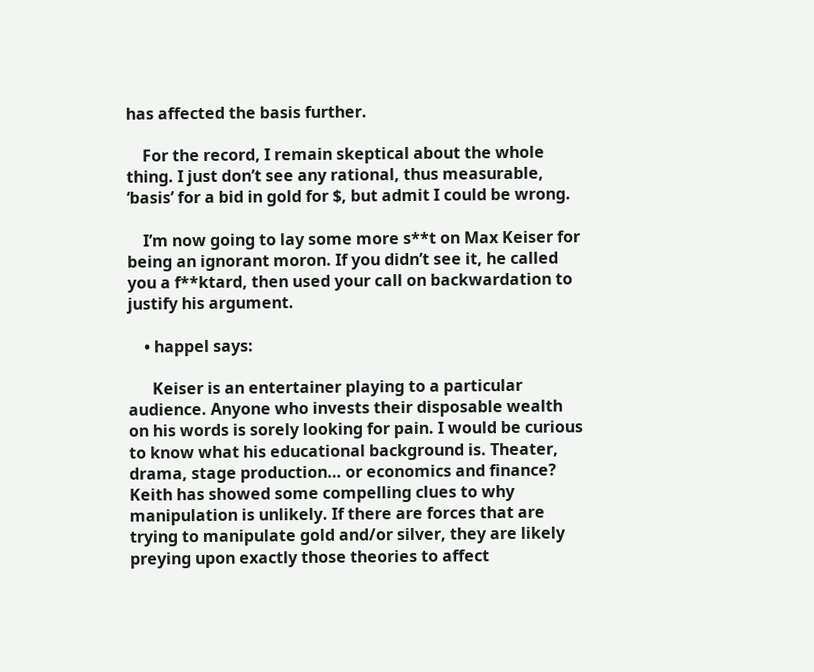has affected the basis further.

    For the record, I remain skeptical about the whole thing. I just don’t see any rational, thus measurable, ‘basis’ for a bid in gold for $, but admit I could be wrong.

    I’m now going to lay some more s**t on Max Keiser for being an ignorant moron. If you didn’t see it, he called you a f**ktard, then used your call on backwardation to justify his argument.

    • happel says:

      Keiser is an entertainer playing to a particular audience. Anyone who invests their disposable wealth on his words is sorely looking for pain. I would be curious to know what his educational background is. Theater, drama, stage production… or economics and finance? Keith has showed some compelling clues to why manipulation is unlikely. If there are forces that are trying to manipulate gold and/or silver, they are likely preying upon exactly those theories to affect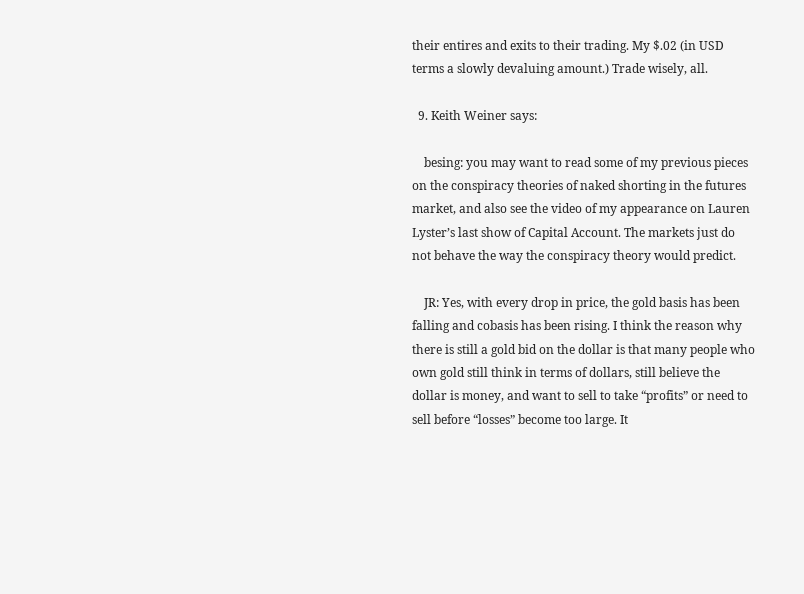their entires and exits to their trading. My $.02 (in USD terms a slowly devaluing amount.) Trade wisely, all.

  9. Keith Weiner says:

    besing: you may want to read some of my previous pieces on the conspiracy theories of naked shorting in the futures market, and also see the video of my appearance on Lauren Lyster’s last show of Capital Account. The markets just do not behave the way the conspiracy theory would predict.

    JR: Yes, with every drop in price, the gold basis has been falling and cobasis has been rising. I think the reason why there is still a gold bid on the dollar is that many people who own gold still think in terms of dollars, still believe the dollar is money, and want to sell to take “profits” or need to sell before “losses” become too large. It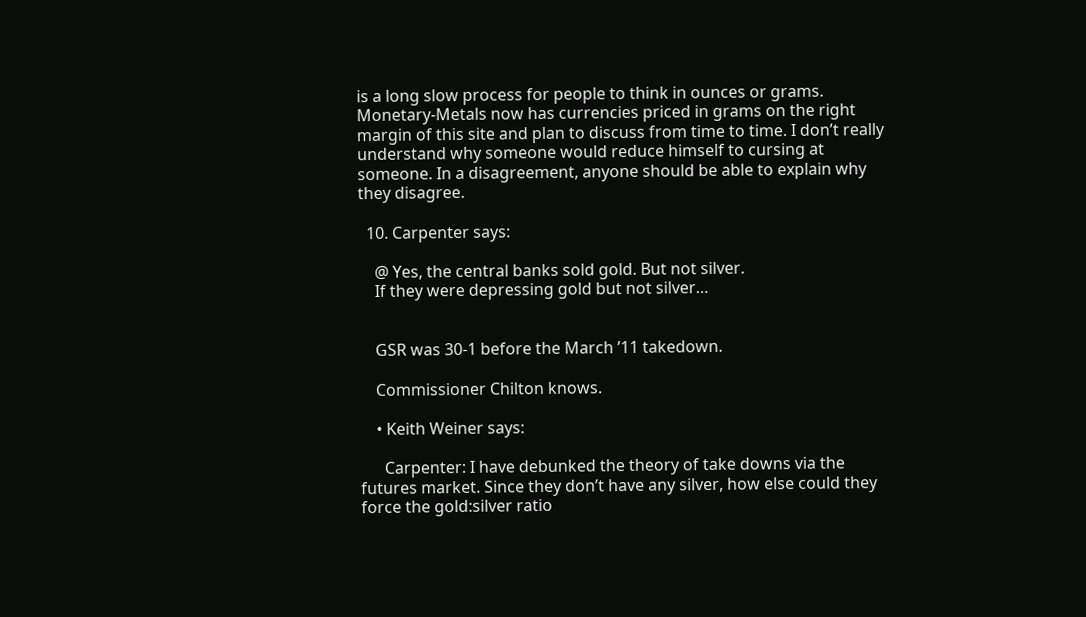is a long slow process for people to think in ounces or grams. Monetary-Metals now has currencies priced in grams on the right margin of this site and plan to discuss from time to time. I don’t really understand why someone would reduce himself to cursing at someone. In a disagreement, anyone should be able to explain why they disagree.

  10. Carpenter says:

    @ Yes, the central banks sold gold. But not silver.
    If they were depressing gold but not silver…


    GSR was 30-1 before the March ’11 takedown.

    Commissioner Chilton knows.

    • Keith Weiner says:

      Carpenter: I have debunked the theory of take downs via the futures market. Since they don’t have any silver, how else could they force the gold:silver ratio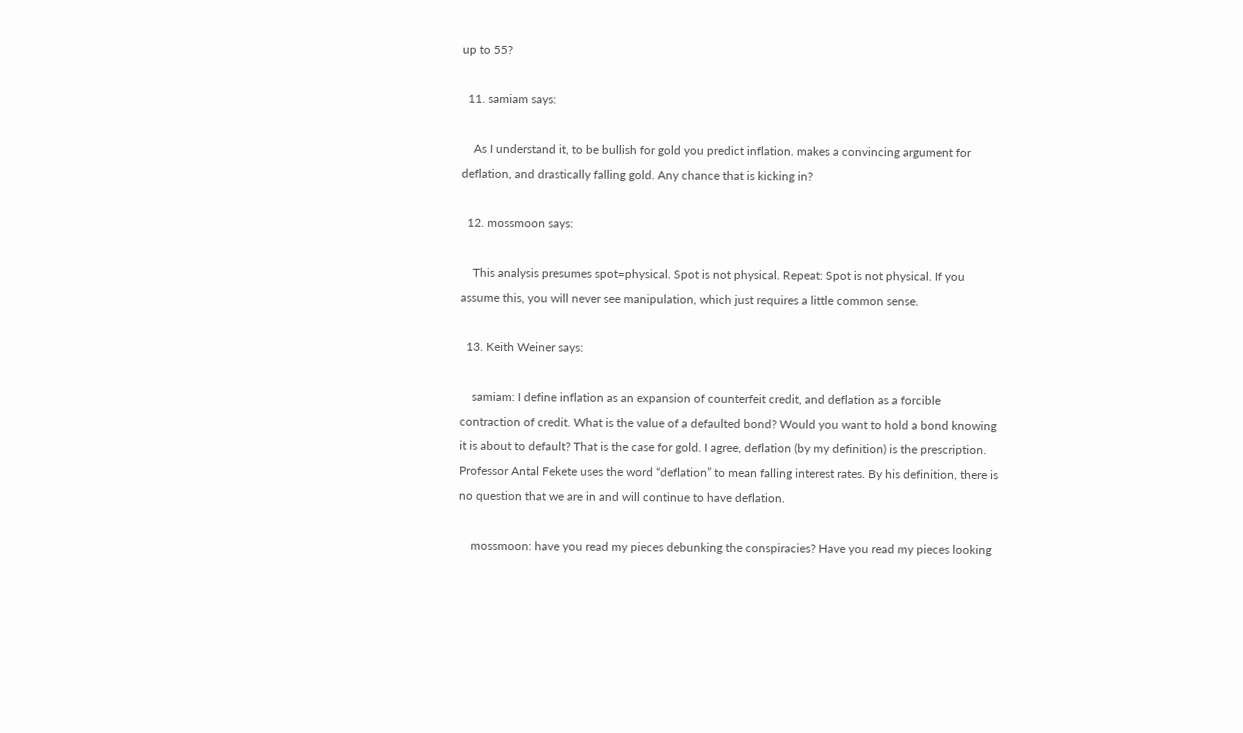up to 55?

  11. samiam says:

    As I understand it, to be bullish for gold you predict inflation. makes a convincing argument for deflation, and drastically falling gold. Any chance that is kicking in?

  12. mossmoon says:

    This analysis presumes spot=physical. Spot is not physical. Repeat: Spot is not physical. If you assume this, you will never see manipulation, which just requires a little common sense.

  13. Keith Weiner says:

    samiam: I define inflation as an expansion of counterfeit credit, and deflation as a forcible contraction of credit. What is the value of a defaulted bond? Would you want to hold a bond knowing it is about to default? That is the case for gold. I agree, deflation (by my definition) is the prescription. Professor Antal Fekete uses the word “deflation” to mean falling interest rates. By his definition, there is no question that we are in and will continue to have deflation.

    mossmoon: have you read my pieces debunking the conspiracies? Have you read my pieces looking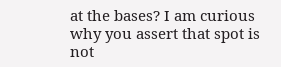at the bases? I am curious why you assert that spot is not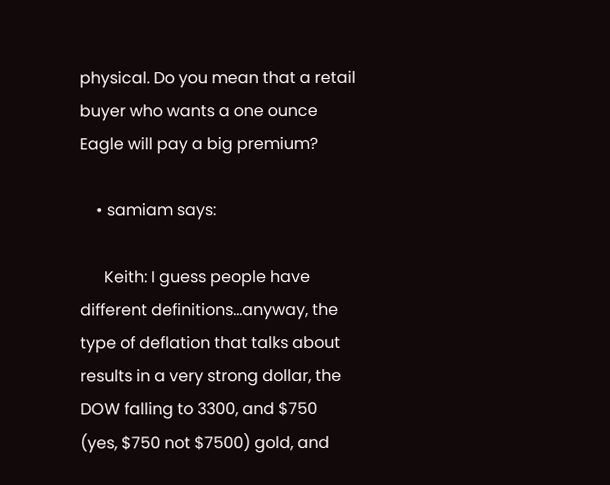physical. Do you mean that a retail buyer who wants a one ounce Eagle will pay a big premium?

    • samiam says:

      Keith: I guess people have different definitions…anyway, the type of deflation that talks about results in a very strong dollar, the DOW falling to 3300, and $750 (yes, $750 not $7500) gold, and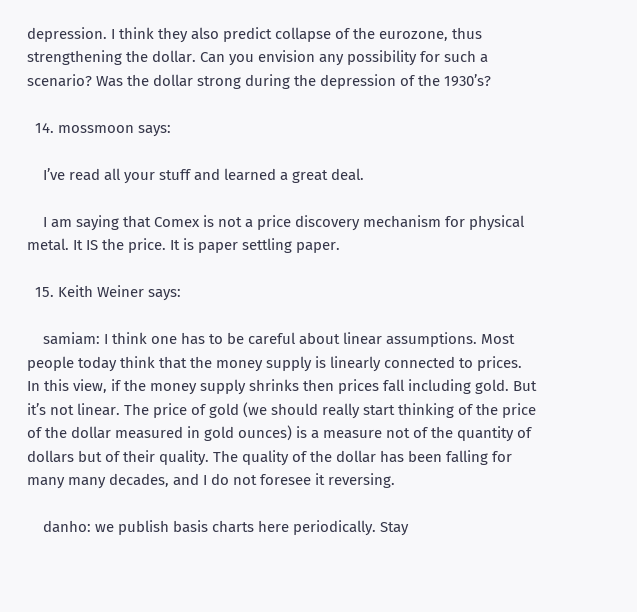depression. I think they also predict collapse of the eurozone, thus strengthening the dollar. Can you envision any possibility for such a scenario? Was the dollar strong during the depression of the 1930’s?

  14. mossmoon says:

    I’ve read all your stuff and learned a great deal.

    I am saying that Comex is not a price discovery mechanism for physical metal. It IS the price. It is paper settling paper.

  15. Keith Weiner says:

    samiam: I think one has to be careful about linear assumptions. Most people today think that the money supply is linearly connected to prices. In this view, if the money supply shrinks then prices fall including gold. But it’s not linear. The price of gold (we should really start thinking of the price of the dollar measured in gold ounces) is a measure not of the quantity of dollars but of their quality. The quality of the dollar has been falling for many many decades, and I do not foresee it reversing.

    danho: we publish basis charts here periodically. Stay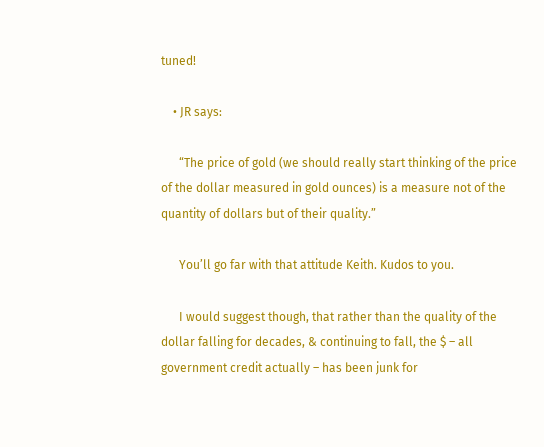tuned!

    • JR says:

      “The price of gold (we should really start thinking of the price of the dollar measured in gold ounces) is a measure not of the quantity of dollars but of their quality.”

      You’ll go far with that attitude Keith. Kudos to you.

      I would suggest though, that rather than the quality of the dollar falling for decades, & continuing to fall, the $ – all government credit actually – has been junk for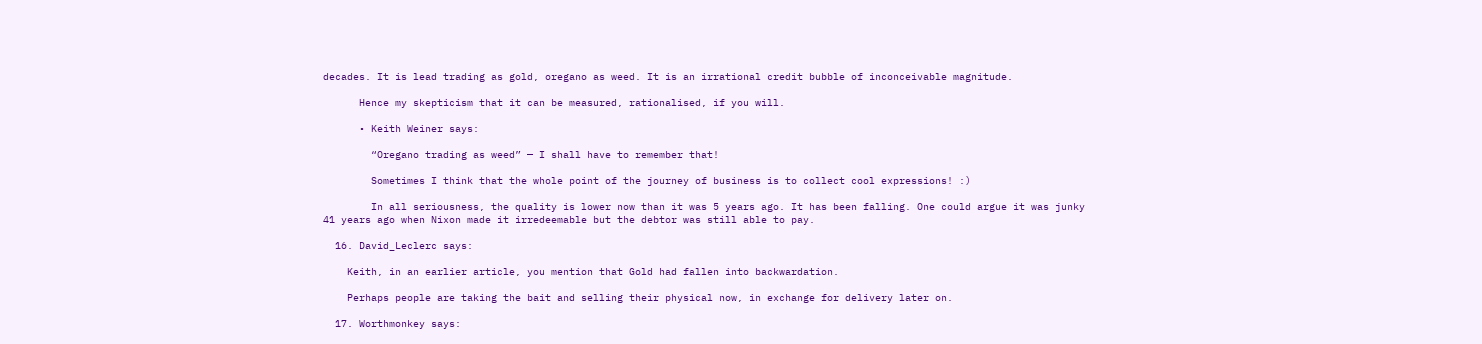decades. It is lead trading as gold, oregano as weed. It is an irrational credit bubble of inconceivable magnitude.

      Hence my skepticism that it can be measured, rationalised, if you will.

      • Keith Weiner says:

        “Oregano trading as weed” — I shall have to remember that!

        Sometimes I think that the whole point of the journey of business is to collect cool expressions! :)

        In all seriousness, the quality is lower now than it was 5 years ago. It has been falling. One could argue it was junky 41 years ago when Nixon made it irredeemable but the debtor was still able to pay.

  16. David_Leclerc says:

    Keith, in an earlier article, you mention that Gold had fallen into backwardation.

    Perhaps people are taking the bait and selling their physical now, in exchange for delivery later on.

  17. Worthmonkey says: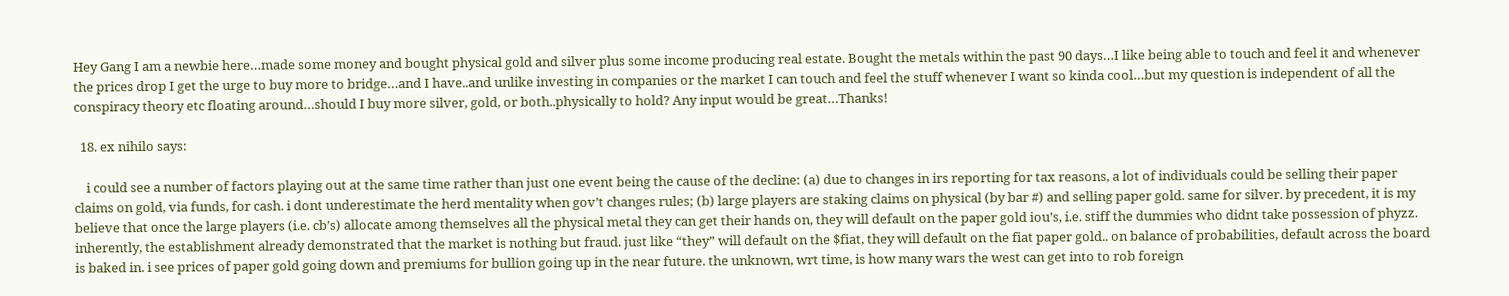Hey Gang I am a newbie here…made some money and bought physical gold and silver plus some income producing real estate. Bought the metals within the past 90 days…I like being able to touch and feel it and whenever the prices drop I get the urge to buy more to bridge…and I have..and unlike investing in companies or the market I can touch and feel the stuff whenever I want so kinda cool…but my question is independent of all the conspiracy theory etc floating around…should I buy more silver, gold, or both..physically to hold? Any input would be great…Thanks!

  18. ex nihilo says:

    i could see a number of factors playing out at the same time rather than just one event being the cause of the decline: (a) due to changes in irs reporting for tax reasons, a lot of individuals could be selling their paper claims on gold, via funds, for cash. i dont underestimate the herd mentality when gov’t changes rules; (b) large players are staking claims on physical (by bar #) and selling paper gold. same for silver. by precedent, it is my believe that once the large players (i.e. cb’s) allocate among themselves all the physical metal they can get their hands on, they will default on the paper gold iou’s, i.e. stiff the dummies who didnt take possession of phyzz. inherently, the establishment already demonstrated that the market is nothing but fraud. just like “they” will default on the $fiat, they will default on the fiat paper gold.. on balance of probabilities, default across the board is baked in. i see prices of paper gold going down and premiums for bullion going up in the near future. the unknown, wrt time, is how many wars the west can get into to rob foreign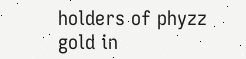holders of phyzz gold in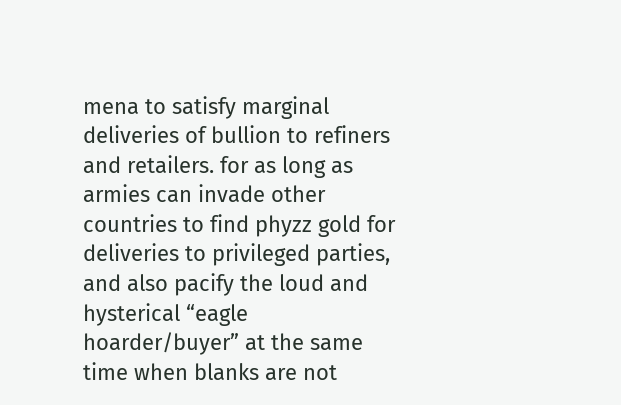mena to satisfy marginal deliveries of bullion to refiners and retailers. for as long as armies can invade other countries to find phyzz gold for deliveries to privileged parties, and also pacify the loud and hysterical “eagle hoarder/buyer” at the same time when blanks are not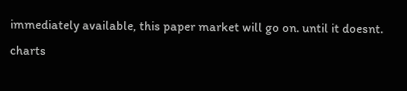immediately available, this paper market will go on. until it doesnt. charts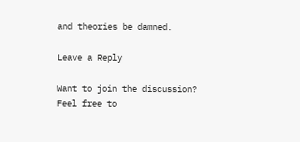and theories be damned.

Leave a Reply

Want to join the discussion?
Feel free to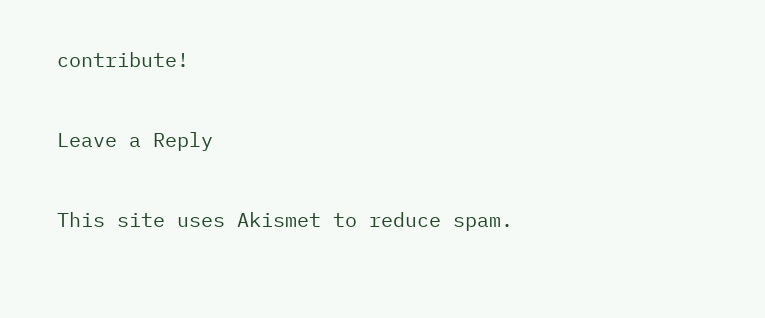contribute!

Leave a Reply

This site uses Akismet to reduce spam.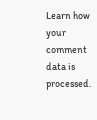Learn how your comment data is processed.